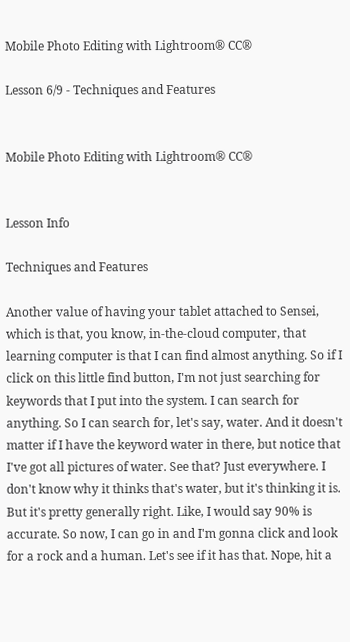Mobile Photo Editing with Lightroom® CC®

Lesson 6/9 - Techniques and Features


Mobile Photo Editing with Lightroom® CC®


Lesson Info

Techniques and Features

Another value of having your tablet attached to Sensei, which is that, you know, in-the-cloud computer, that learning computer is that I can find almost anything. So if I click on this little find button, I'm not just searching for keywords that I put into the system. I can search for anything. So I can search for, let's say, water. And it doesn't matter if I have the keyword water in there, but notice that I've got all pictures of water. See that? Just everywhere. I don't know why it thinks that's water, but it's thinking it is. But it's pretty generally right. Like, I would say 90% is accurate. So now, I can go in and I'm gonna click and look for a rock and a human. Let's see if it has that. Nope, hit a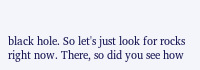black hole. So let's just look for rocks right now. There, so did you see how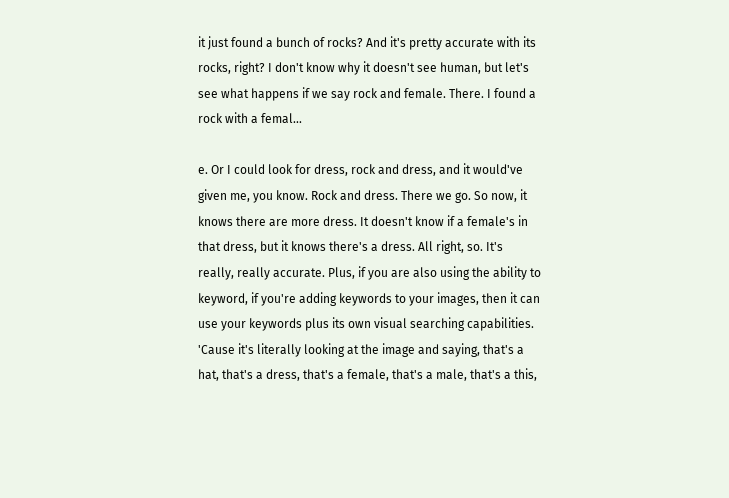it just found a bunch of rocks? And it's pretty accurate with its rocks, right? I don't know why it doesn't see human, but let's see what happens if we say rock and female. There. I found a rock with a femal...

e. Or I could look for dress, rock and dress, and it would've given me, you know. Rock and dress. There we go. So now, it knows there are more dress. It doesn't know if a female's in that dress, but it knows there's a dress. All right, so. It's really, really accurate. Plus, if you are also using the ability to keyword, if you're adding keywords to your images, then it can use your keywords plus its own visual searching capabilities. 'Cause it's literally looking at the image and saying, that's a hat, that's a dress, that's a female, that's a male, that's a this,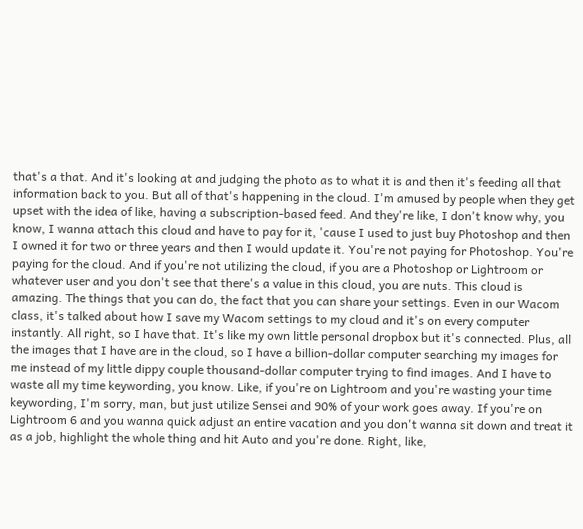that's a that. And it's looking at and judging the photo as to what it is and then it's feeding all that information back to you. But all of that's happening in the cloud. I'm amused by people when they get upset with the idea of like, having a subscription-based feed. And they're like, I don't know why, you know, I wanna attach this cloud and have to pay for it, 'cause I used to just buy Photoshop and then I owned it for two or three years and then I would update it. You're not paying for Photoshop. You're paying for the cloud. And if you're not utilizing the cloud, if you are a Photoshop or Lightroom or whatever user and you don't see that there's a value in this cloud, you are nuts. This cloud is amazing. The things that you can do, the fact that you can share your settings. Even in our Wacom class, it's talked about how I save my Wacom settings to my cloud and it's on every computer instantly. All right, so I have that. It's like my own little personal dropbox but it's connected. Plus, all the images that I have are in the cloud, so I have a billion-dollar computer searching my images for me instead of my little dippy couple thousand-dollar computer trying to find images. And I have to waste all my time keywording, you know. Like, if you're on Lightroom and you're wasting your time keywording, I'm sorry, man, but just utilize Sensei and 90% of your work goes away. If you're on Lightroom 6 and you wanna quick adjust an entire vacation and you don't wanna sit down and treat it as a job, highlight the whole thing and hit Auto and you're done. Right, like,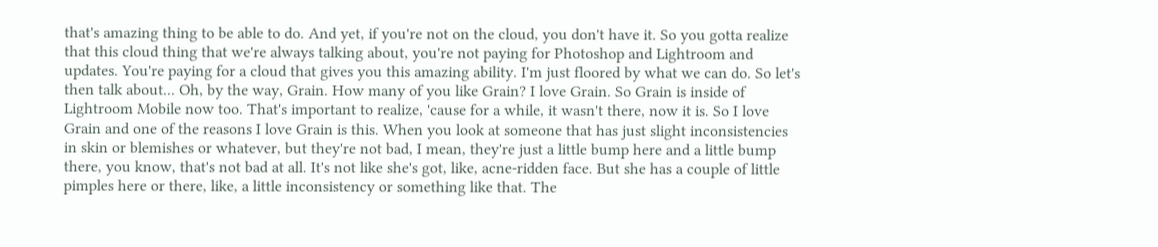that's amazing thing to be able to do. And yet, if you're not on the cloud, you don't have it. So you gotta realize that this cloud thing that we're always talking about, you're not paying for Photoshop and Lightroom and updates. You're paying for a cloud that gives you this amazing ability. I'm just floored by what we can do. So let's then talk about... Oh, by the way, Grain. How many of you like Grain? I love Grain. So Grain is inside of Lightroom Mobile now too. That's important to realize, 'cause for a while, it wasn't there, now it is. So I love Grain and one of the reasons I love Grain is this. When you look at someone that has just slight inconsistencies in skin or blemishes or whatever, but they're not bad, I mean, they're just a little bump here and a little bump there, you know, that's not bad at all. It's not like she's got, like, acne-ridden face. But she has a couple of little pimples here or there, like, a little inconsistency or something like that. The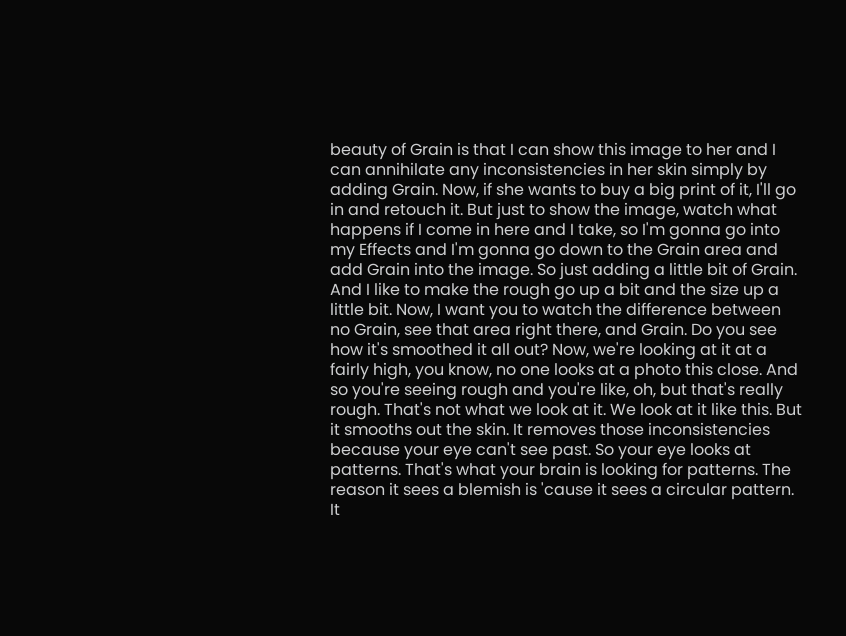beauty of Grain is that I can show this image to her and I can annihilate any inconsistencies in her skin simply by adding Grain. Now, if she wants to buy a big print of it, I'll go in and retouch it. But just to show the image, watch what happens if I come in here and I take, so I'm gonna go into my Effects and I'm gonna go down to the Grain area and add Grain into the image. So just adding a little bit of Grain. And I like to make the rough go up a bit and the size up a little bit. Now, I want you to watch the difference between no Grain, see that area right there, and Grain. Do you see how it's smoothed it all out? Now, we're looking at it at a fairly high, you know, no one looks at a photo this close. And so you're seeing rough and you're like, oh, but that's really rough. That's not what we look at it. We look at it like this. But it smooths out the skin. It removes those inconsistencies because your eye can't see past. So your eye looks at patterns. That's what your brain is looking for patterns. The reason it sees a blemish is 'cause it sees a circular pattern. It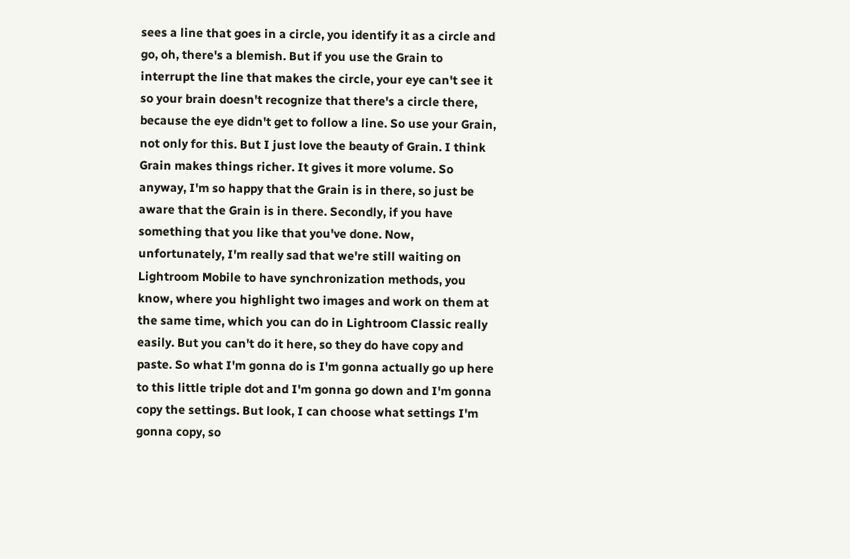sees a line that goes in a circle, you identify it as a circle and go, oh, there's a blemish. But if you use the Grain to interrupt the line that makes the circle, your eye can't see it so your brain doesn't recognize that there's a circle there, because the eye didn't get to follow a line. So use your Grain, not only for this. But I just love the beauty of Grain. I think Grain makes things richer. It gives it more volume. So anyway, I'm so happy that the Grain is in there, so just be aware that the Grain is in there. Secondly, if you have something that you like that you've done. Now, unfortunately, I'm really sad that we're still waiting on Lightroom Mobile to have synchronization methods, you know, where you highlight two images and work on them at the same time, which you can do in Lightroom Classic really easily. But you can't do it here, so they do have copy and paste. So what I'm gonna do is I'm gonna actually go up here to this little triple dot and I'm gonna go down and I'm gonna copy the settings. But look, I can choose what settings I'm gonna copy, so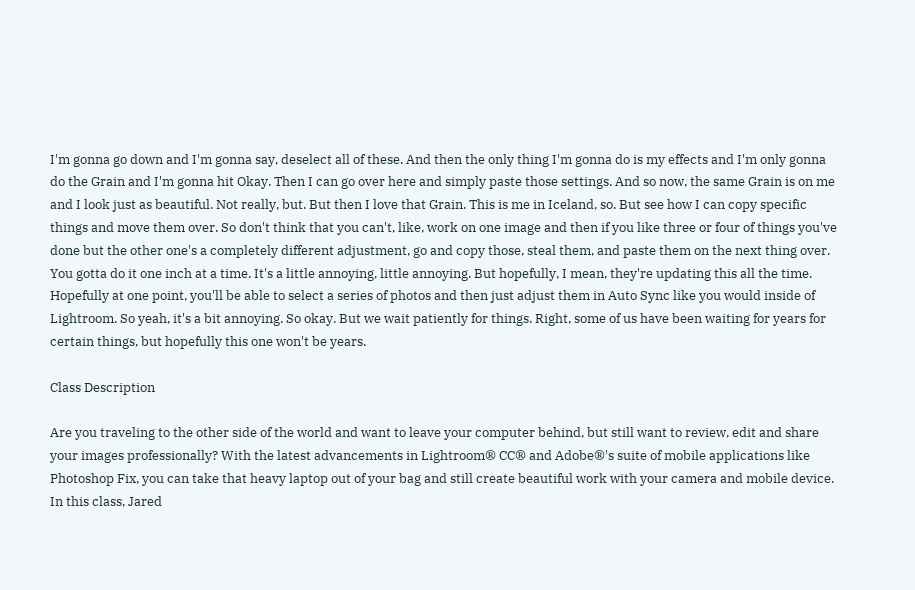I'm gonna go down and I'm gonna say, deselect all of these. And then the only thing I'm gonna do is my effects and I'm only gonna do the Grain and I'm gonna hit Okay. Then I can go over here and simply paste those settings. And so now, the same Grain is on me and I look just as beautiful. Not really, but. But then I love that Grain. This is me in Iceland, so. But see how I can copy specific things and move them over. So don't think that you can't, like, work on one image and then if you like three or four of things you've done but the other one's a completely different adjustment, go and copy those, steal them, and paste them on the next thing over. You gotta do it one inch at a time. It's a little annoying, little annoying. But hopefully, I mean, they're updating this all the time. Hopefully at one point, you'll be able to select a series of photos and then just adjust them in Auto Sync like you would inside of Lightroom. So yeah, it's a bit annoying. So okay. But we wait patiently for things. Right, some of us have been waiting for years for certain things, but hopefully this one won't be years.

Class Description

Are you traveling to the other side of the world and want to leave your computer behind, but still want to review, edit and share your images professionally? With the latest advancements in Lightroom® CC® and Adobe®'s suite of mobile applications like Photoshop Fix, you can take that heavy laptop out of your bag and still create beautiful work with your camera and mobile device. In this class, Jared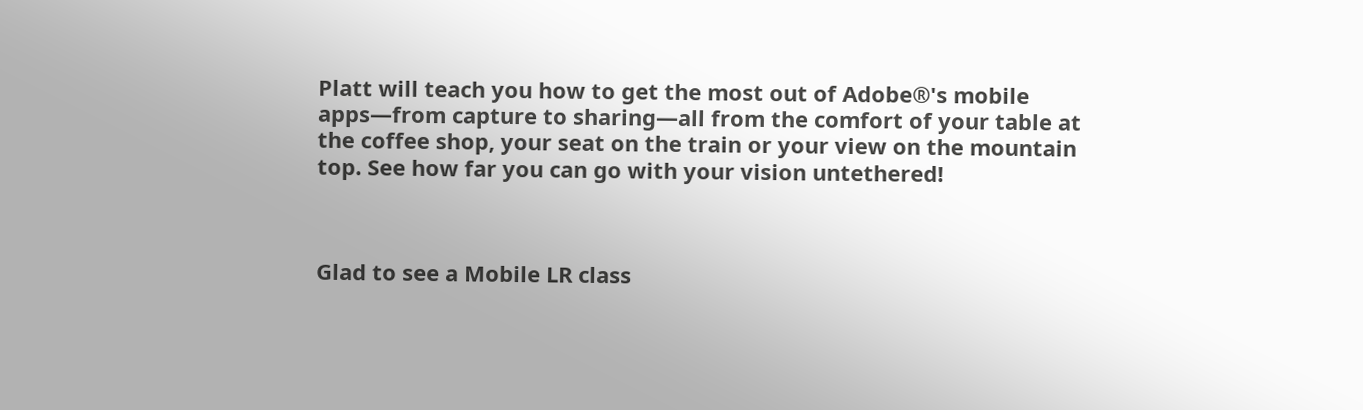Platt will teach you how to get the most out of Adobe®'s mobile apps—from capture to sharing—all from the comfort of your table at the coffee shop, your seat on the train or your view on the mountain top. See how far you can go with your vision untethered!



Glad to see a Mobile LR class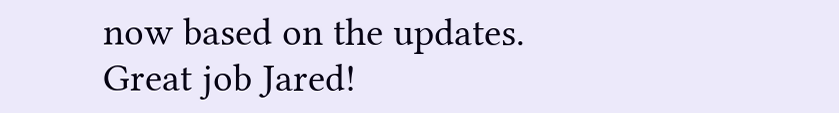now based on the updates. Great job Jared!